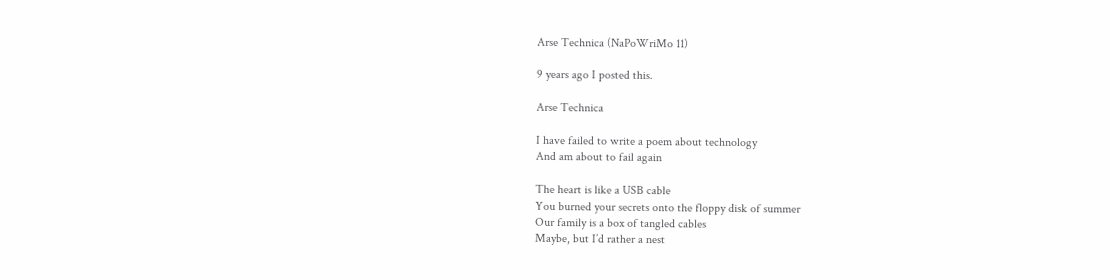Arse Technica (NaPoWriMo 11)

9 years ago I posted this.

Arse Technica

I have failed to write a poem about technology
And am about to fail again

The heart is like a USB cable
You burned your secrets onto the floppy disk of summer
Our family is a box of tangled cables
Maybe, but I’d rather a nest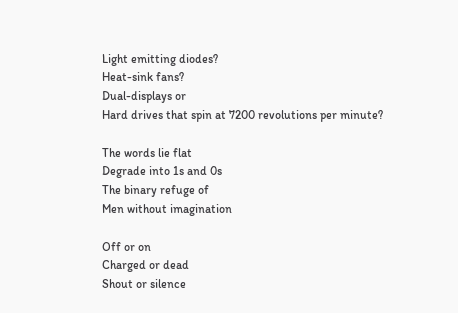Light emitting diodes?
Heat-sink fans?
Dual-displays or
Hard drives that spin at 7200 revolutions per minute?

The words lie flat
Degrade into 1s and 0s
The binary refuge of
Men without imagination

Off or on
Charged or dead
Shout or silence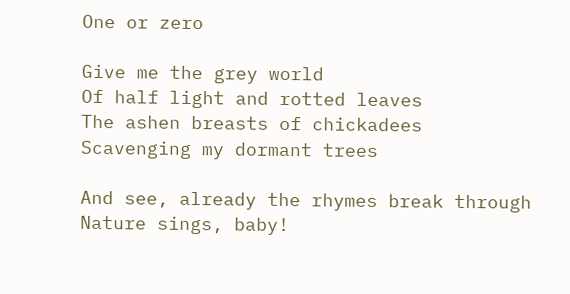One or zero

Give me the grey world
Of half light and rotted leaves
The ashen breasts of chickadees
Scavenging my dormant trees

And see, already the rhymes break through
Nature sings, baby!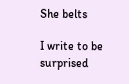She belts

I write to be surprised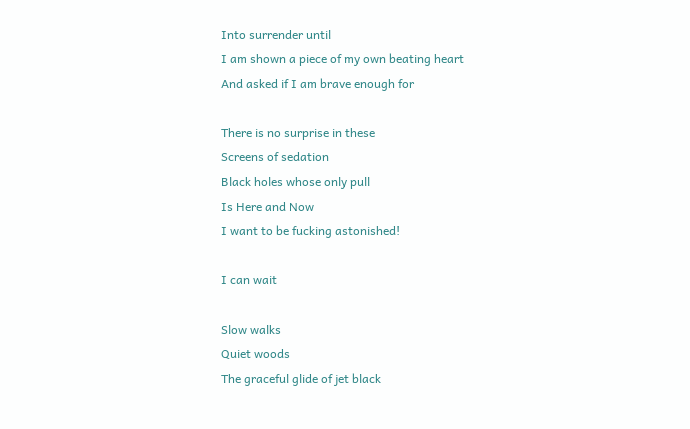Into surrender until
I am shown a piece of my own beating heart
And asked if I am brave enough for

There is no surprise in these
Screens of sedation
Black holes whose only pull
Is Here and Now
I want to be fucking astonished!

I can wait

Slow walks
Quiet woods
The graceful glide of jet black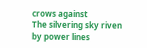crows against
The silvering sky riven by power lines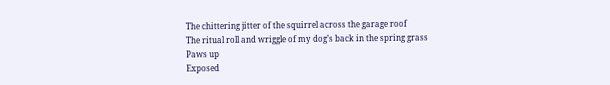The chittering jitter of the squirrel across the garage roof
The ritual roll and wriggle of my dog’s back in the spring grass
Paws up
Exposed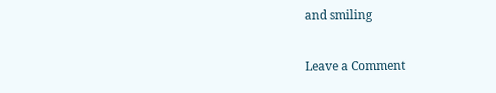and smiling

Leave a Comment